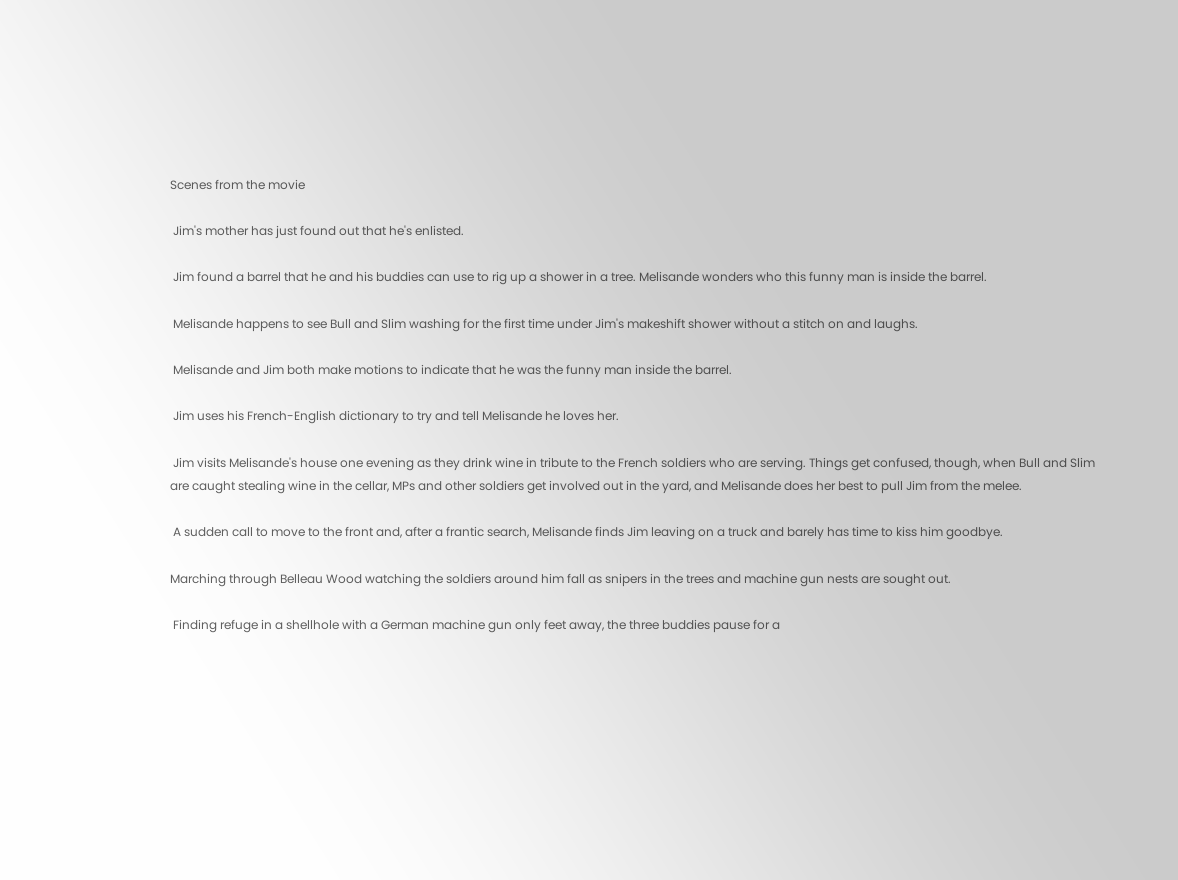Scenes from the movie

 Jim's mother has just found out that he's enlisted.

 Jim found a barrel that he and his buddies can use to rig up a shower in a tree. Melisande wonders who this funny man is inside the barrel.

 Melisande happens to see Bull and Slim washing for the first time under Jim's makeshift shower without a stitch on and laughs.

 Melisande and Jim both make motions to indicate that he was the funny man inside the barrel.

 Jim uses his French-English dictionary to try and tell Melisande he loves her.

 Jim visits Melisande's house one evening as they drink wine in tribute to the French soldiers who are serving. Things get confused, though, when Bull and Slim are caught stealing wine in the cellar, MPs and other soldiers get involved out in the yard, and Melisande does her best to pull Jim from the melee.

 A sudden call to move to the front and, after a frantic search, Melisande finds Jim leaving on a truck and barely has time to kiss him goodbye.

Marching through Belleau Wood watching the soldiers around him fall as snipers in the trees and machine gun nests are sought out.

 Finding refuge in a shellhole with a German machine gun only feet away, the three buddies pause for a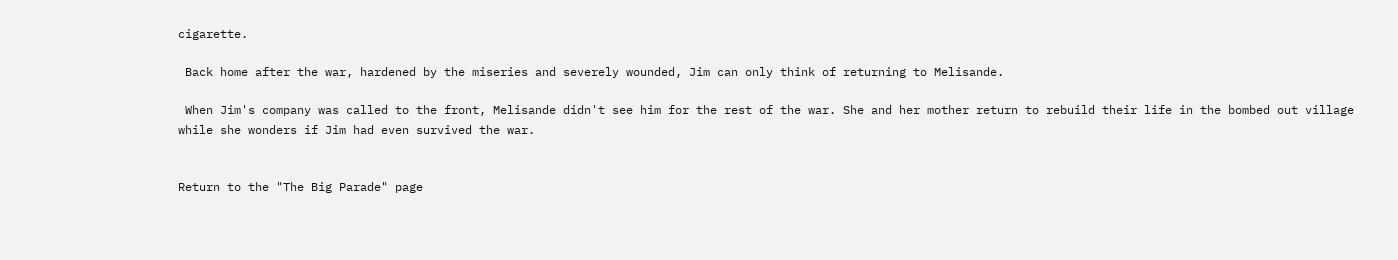cigarette.

 Back home after the war, hardened by the miseries and severely wounded, Jim can only think of returning to Melisande.

 When Jim's company was called to the front, Melisande didn't see him for the rest of the war. She and her mother return to rebuild their life in the bombed out village while she wonders if Jim had even survived the war.


Return to the "The Big Parade" page